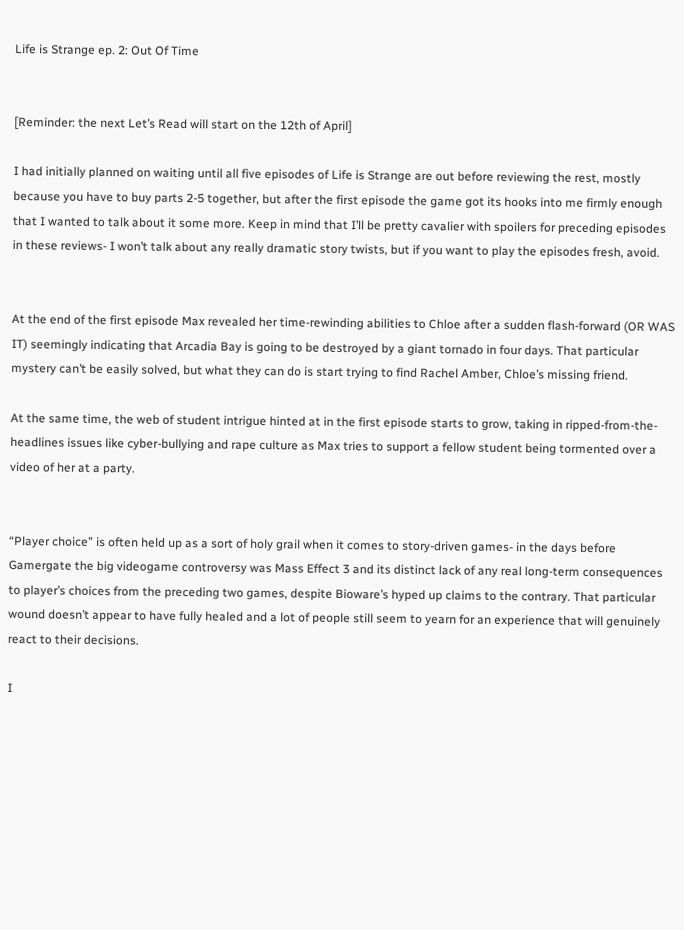Life is Strange ep. 2: Out Of Time


[Reminder: the next Let’s Read will start on the 12th of April]

I had initially planned on waiting until all five episodes of Life is Strange are out before reviewing the rest, mostly because you have to buy parts 2-5 together, but after the first episode the game got its hooks into me firmly enough that I wanted to talk about it some more. Keep in mind that I’ll be pretty cavalier with spoilers for preceding episodes in these reviews- I won’t talk about any really dramatic story twists, but if you want to play the episodes fresh, avoid.


At the end of the first episode Max revealed her time-rewinding abilities to Chloe after a sudden flash-forward (OR WAS IT) seemingly indicating that Arcadia Bay is going to be destroyed by a giant tornado in four days. That particular mystery can’t be easily solved, but what they can do is start trying to find Rachel Amber, Chloe’s missing friend.

At the same time, the web of student intrigue hinted at in the first episode starts to grow, taking in ripped-from-the-headlines issues like cyber-bullying and rape culture as Max tries to support a fellow student being tormented over a video of her at a party.


“Player choice” is often held up as a sort of holy grail when it comes to story-driven games- in the days before Gamergate the big videogame controversy was Mass Effect 3 and its distinct lack of any real long-term consequences to player’s choices from the preceding two games, despite Bioware’s hyped up claims to the contrary. That particular wound doesn’t appear to have fully healed and a lot of people still seem to yearn for an experience that will genuinely react to their decisions.

I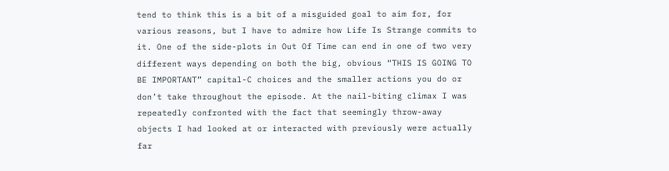tend to think this is a bit of a misguided goal to aim for, for various reasons, but I have to admire how Life Is Strange commits to it. One of the side-plots in Out Of Time can end in one of two very different ways depending on both the big, obvious “THIS IS GOING TO BE IMPORTANT” capital-C choices and the smaller actions you do or don’t take throughout the episode. At the nail-biting climax I was repeatedly confronted with the fact that seemingly throw-away objects I had looked at or interacted with previously were actually far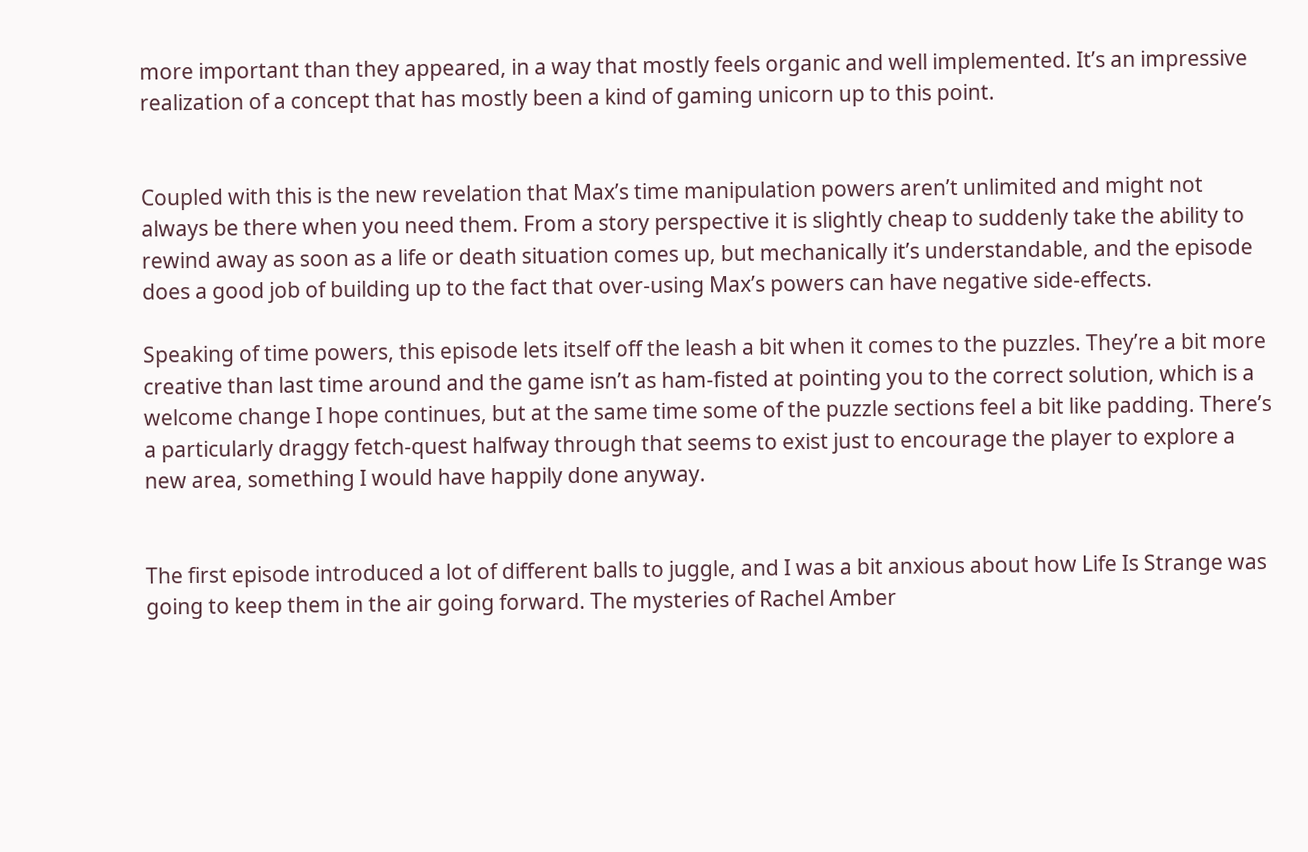more important than they appeared, in a way that mostly feels organic and well implemented. It’s an impressive realization of a concept that has mostly been a kind of gaming unicorn up to this point.


Coupled with this is the new revelation that Max’s time manipulation powers aren’t unlimited and might not always be there when you need them. From a story perspective it is slightly cheap to suddenly take the ability to rewind away as soon as a life or death situation comes up, but mechanically it’s understandable, and the episode does a good job of building up to the fact that over-using Max’s powers can have negative side-effects.

Speaking of time powers, this episode lets itself off the leash a bit when it comes to the puzzles. They’re a bit more creative than last time around and the game isn’t as ham-fisted at pointing you to the correct solution, which is a welcome change I hope continues, but at the same time some of the puzzle sections feel a bit like padding. There’s a particularly draggy fetch-quest halfway through that seems to exist just to encourage the player to explore a new area, something I would have happily done anyway.


The first episode introduced a lot of different balls to juggle, and I was a bit anxious about how Life Is Strange was going to keep them in the air going forward. The mysteries of Rachel Amber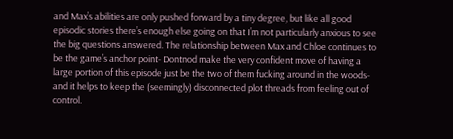and Max’s abilities are only pushed forward by a tiny degree, but like all good episodic stories there’s enough else going on that I’m not particularly anxious to see the big questions answered. The relationship between Max and Chloe continues to be the game’s anchor point- Dontnod make the very confident move of having a large portion of this episode just be the two of them fucking around in the woods- and it helps to keep the (seemingly) disconnected plot threads from feeling out of control.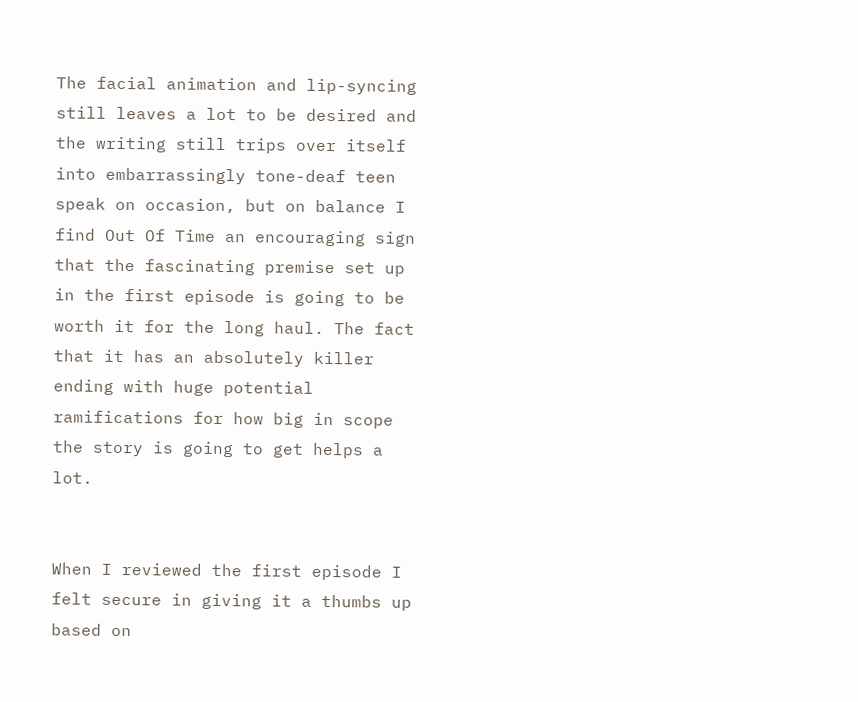The facial animation and lip-syncing still leaves a lot to be desired and the writing still trips over itself into embarrassingly tone-deaf teen speak on occasion, but on balance I find Out Of Time an encouraging sign that the fascinating premise set up in the first episode is going to be worth it for the long haul. The fact that it has an absolutely killer ending with huge potential ramifications for how big in scope the story is going to get helps a lot.


When I reviewed the first episode I felt secure in giving it a thumbs up based on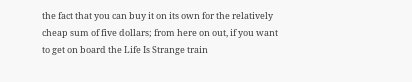the fact that you can buy it on its own for the relatively cheap sum of five dollars; from here on out, if you want to get on board the Life Is Strange train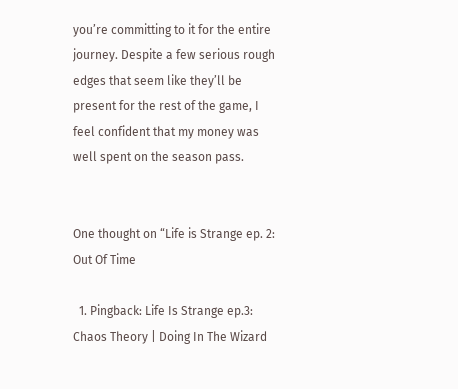you’re committing to it for the entire journey. Despite a few serious rough edges that seem like they’ll be present for the rest of the game, I feel confident that my money was well spent on the season pass.


One thought on “Life is Strange ep. 2: Out Of Time

  1. Pingback: Life Is Strange ep.3: Chaos Theory | Doing In The Wizard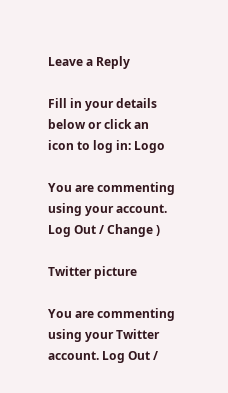Leave a Reply

Fill in your details below or click an icon to log in: Logo

You are commenting using your account. Log Out / Change )

Twitter picture

You are commenting using your Twitter account. Log Out /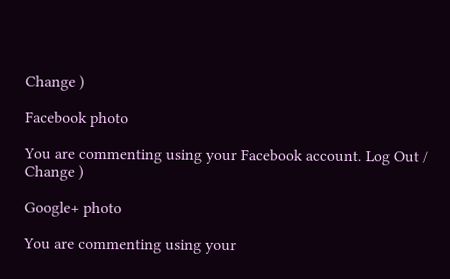Change )

Facebook photo

You are commenting using your Facebook account. Log Out / Change )

Google+ photo

You are commenting using your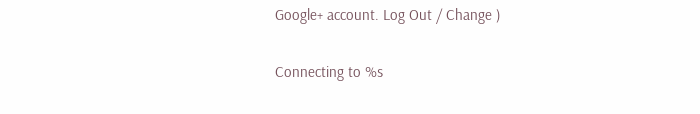Google+ account. Log Out / Change )

Connecting to %s